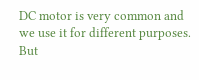DC motor is very common and we use it for different purposes. But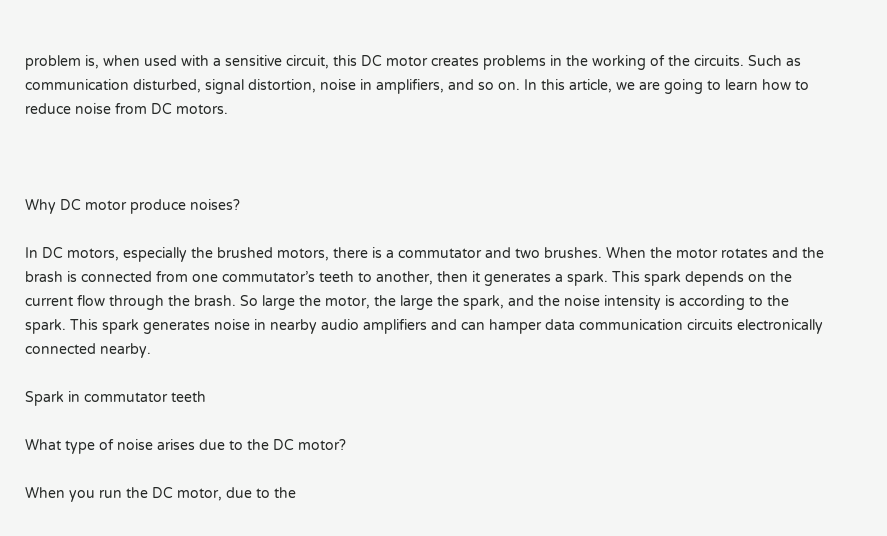problem is, when used with a sensitive circuit, this DC motor creates problems in the working of the circuits. Such as communication disturbed, signal distortion, noise in amplifiers, and so on. In this article, we are going to learn how to reduce noise from DC motors.



Why DC motor produce noises?

In DC motors, especially the brushed motors, there is a commutator and two brushes. When the motor rotates and the brash is connected from one commutator’s teeth to another, then it generates a spark. This spark depends on the current flow through the brash. So large the motor, the large the spark, and the noise intensity is according to the spark. This spark generates noise in nearby audio amplifiers and can hamper data communication circuits electronically connected nearby.

Spark in commutator teeth

What type of noise arises due to the DC motor?

When you run the DC motor, due to the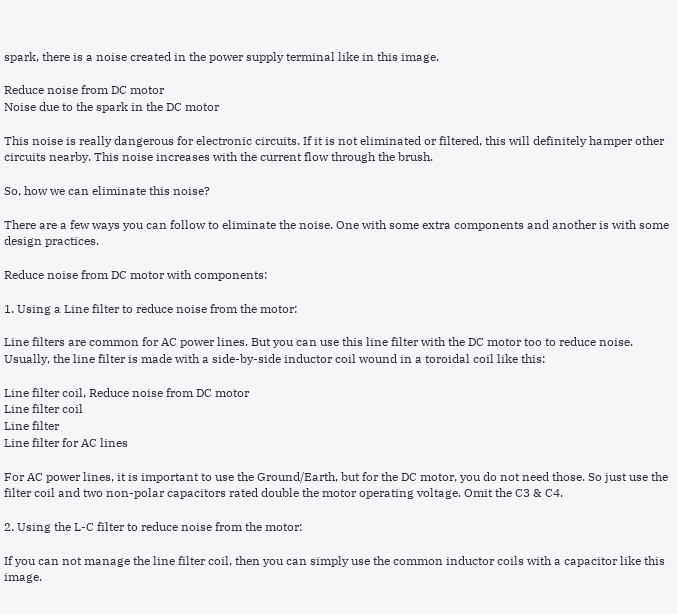spark, there is a noise created in the power supply terminal like in this image.

Reduce noise from DC motor
Noise due to the spark in the DC motor

This noise is really dangerous for electronic circuits. If it is not eliminated or filtered, this will definitely hamper other circuits nearby. This noise increases with the current flow through the brush.

So, how we can eliminate this noise?

There are a few ways you can follow to eliminate the noise. One with some extra components and another is with some design practices.

Reduce noise from DC motor with components:

1. Using a Line filter to reduce noise from the motor:

Line filters are common for AC power lines. But you can use this line filter with the DC motor too to reduce noise. Usually, the line filter is made with a side-by-side inductor coil wound in a toroidal coil like this:

Line filter coil, Reduce noise from DC motor
Line filter coil
Line filter
Line filter for AC lines

For AC power lines, it is important to use the Ground/Earth, but for the DC motor, you do not need those. So just use the filter coil and two non-polar capacitors rated double the motor operating voltage. Omit the C3 & C4.

2. Using the L-C filter to reduce noise from the motor:

If you can not manage the line filter coil, then you can simply use the common inductor coils with a capacitor like this image.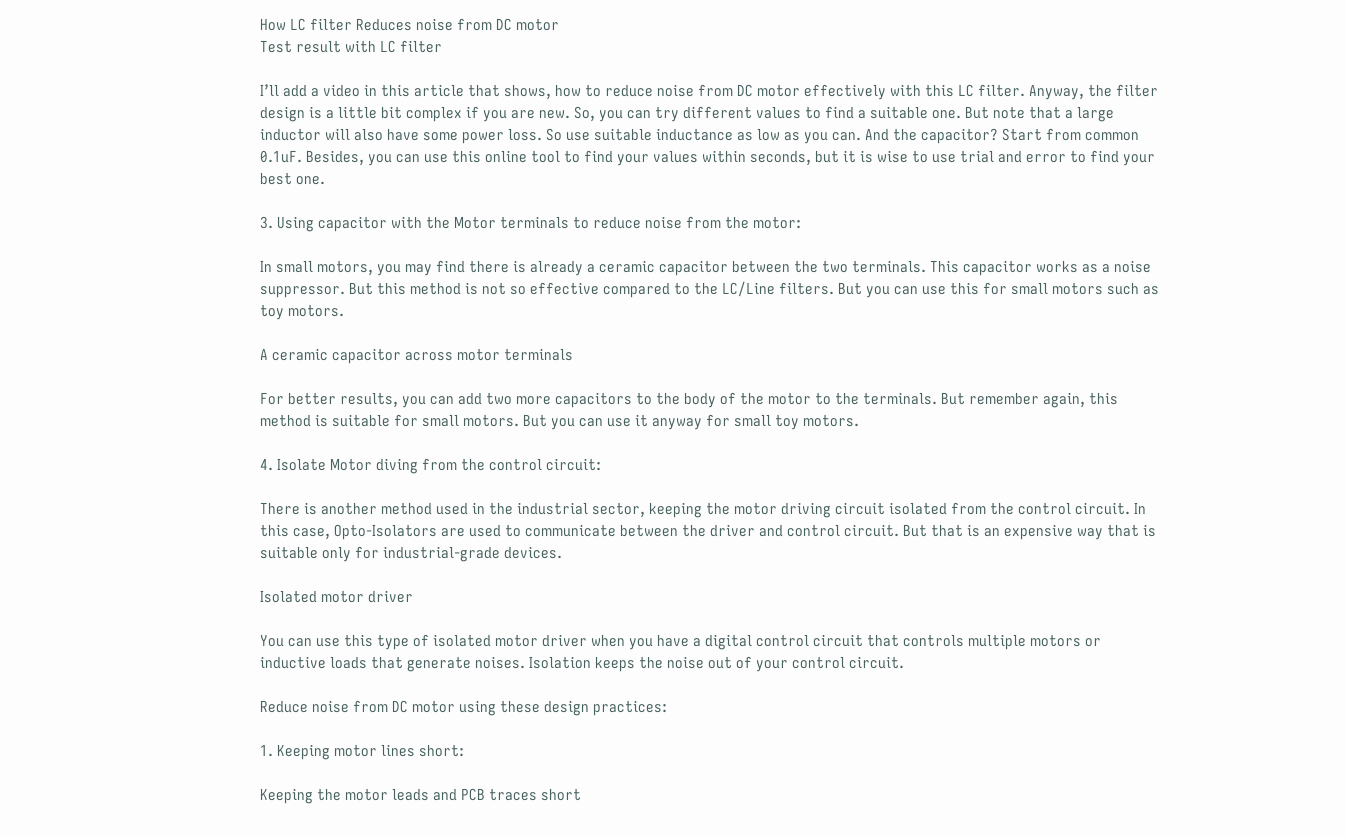How LC filter Reduces noise from DC motor
Test result with LC filter

I’ll add a video in this article that shows, how to reduce noise from DC motor effectively with this LC filter. Anyway, the filter design is a little bit complex if you are new. So, you can try different values to find a suitable one. But note that a large inductor will also have some power loss. So use suitable inductance as low as you can. And the capacitor? Start from common 0.1uF. Besides, you can use this online tool to find your values within seconds, but it is wise to use trial and error to find your best one.

3. Using capacitor with the Motor terminals to reduce noise from the motor:

In small motors, you may find there is already a ceramic capacitor between the two terminals. This capacitor works as a noise suppressor. But this method is not so effective compared to the LC/Line filters. But you can use this for small motors such as toy motors.

A ceramic capacitor across motor terminals

For better results, you can add two more capacitors to the body of the motor to the terminals. But remember again, this method is suitable for small motors. But you can use it anyway for small toy motors.

4. Isolate Motor diving from the control circuit:

There is another method used in the industrial sector, keeping the motor driving circuit isolated from the control circuit. In this case, Opto-Isolators are used to communicate between the driver and control circuit. But that is an expensive way that is suitable only for industrial-grade devices.

Isolated motor driver

You can use this type of isolated motor driver when you have a digital control circuit that controls multiple motors or inductive loads that generate noises. Isolation keeps the noise out of your control circuit.

Reduce noise from DC motor using these design practices:

1. Keeping motor lines short:

Keeping the motor leads and PCB traces short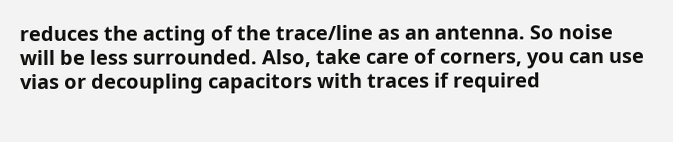reduces the acting of the trace/line as an antenna. So noise will be less surrounded. Also, take care of corners, you can use vias or decoupling capacitors with traces if required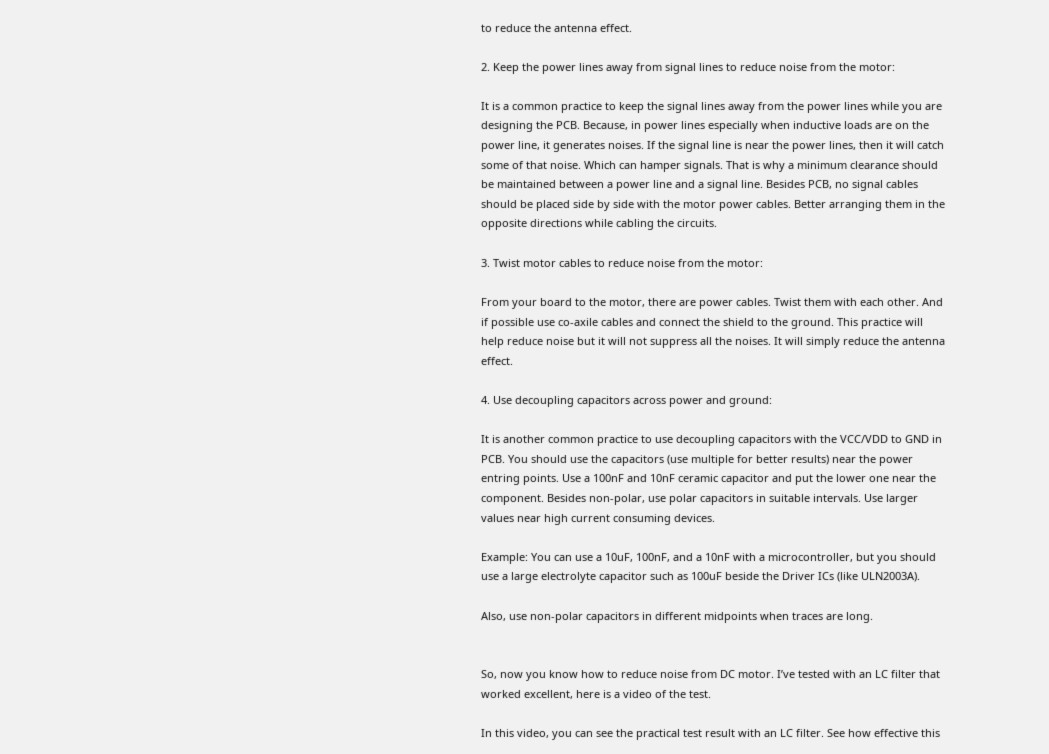to reduce the antenna effect.

2. Keep the power lines away from signal lines to reduce noise from the motor:

It is a common practice to keep the signal lines away from the power lines while you are designing the PCB. Because, in power lines especially when inductive loads are on the power line, it generates noises. If the signal line is near the power lines, then it will catch some of that noise. Which can hamper signals. That is why a minimum clearance should be maintained between a power line and a signal line. Besides PCB, no signal cables should be placed side by side with the motor power cables. Better arranging them in the opposite directions while cabling the circuits.

3. Twist motor cables to reduce noise from the motor:

From your board to the motor, there are power cables. Twist them with each other. And if possible use co-axile cables and connect the shield to the ground. This practice will help reduce noise but it will not suppress all the noises. It will simply reduce the antenna effect.

4. Use decoupling capacitors across power and ground:

It is another common practice to use decoupling capacitors with the VCC/VDD to GND in PCB. You should use the capacitors (use multiple for better results) near the power entring points. Use a 100nF and 10nF ceramic capacitor and put the lower one near the component. Besides non-polar, use polar capacitors in suitable intervals. Use larger values near high current consuming devices.

Example: You can use a 10uF, 100nF, and a 10nF with a microcontroller, but you should use a large electrolyte capacitor such as 100uF beside the Driver ICs (like ULN2003A).

Also, use non-polar capacitors in different midpoints when traces are long.


So, now you know how to reduce noise from DC motor. I’ve tested with an LC filter that worked excellent, here is a video of the test.

In this video, you can see the practical test result with an LC filter. See how effective this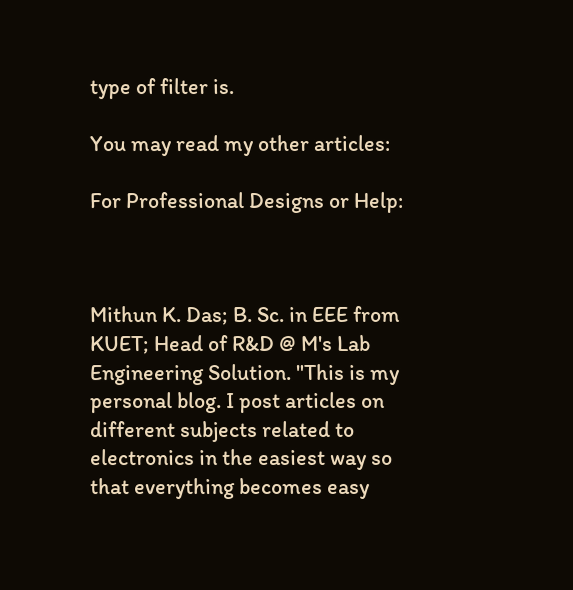type of filter is.

You may read my other articles:

For Professional Designs or Help:



Mithun K. Das; B. Sc. in EEE from KUET; Head of R&D @ M's Lab Engineering Solution. "This is my personal blog. I post articles on different subjects related to electronics in the easiest way so that everything becomes easy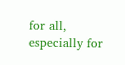for all, especially for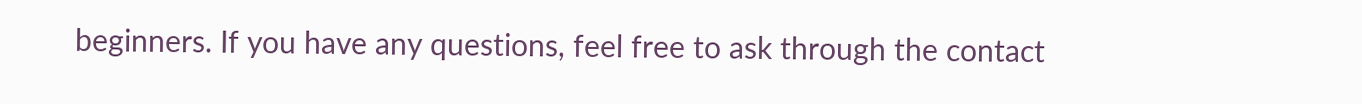beginners. If you have any questions, feel free to ask through the contact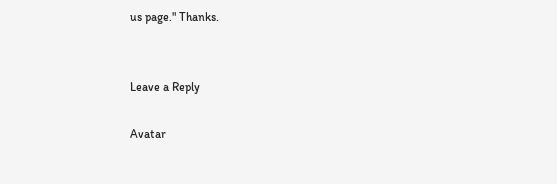us page." Thanks.


Leave a Reply

Avatar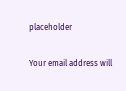placeholder

Your email address will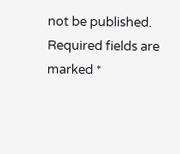not be published. Required fields are marked *